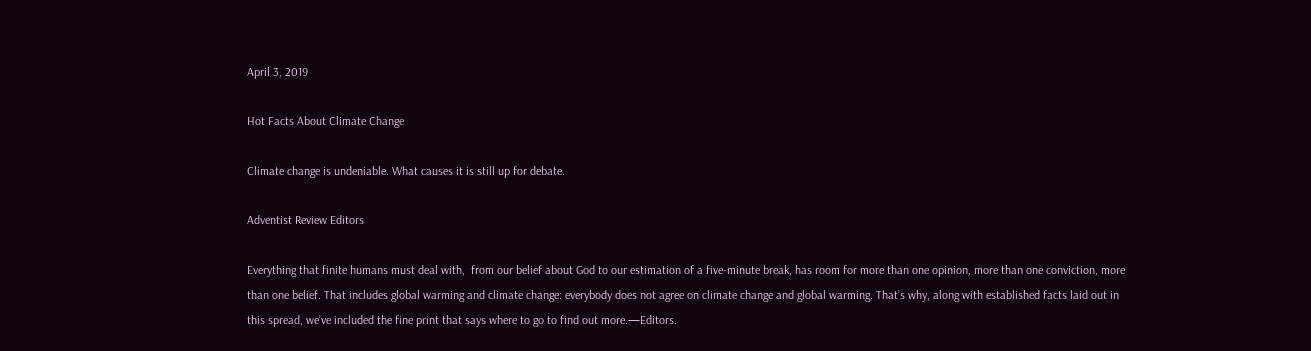April 3, 2019

Hot Facts About Climate Change

Climate change is undeniable. What causes it is still up for debate.

Adventist Review Editors

Everything that finite humans must deal with,  from our belief about God to our estimation of a five-minute break, has room for more than one opinion, more than one conviction, more than one belief. That includes global warming and climate change: everybody does not agree on climate change and global warming. That’s why, along with established facts laid out in this spread, we’ve included the fine print that says where to go to find out more.—Editors.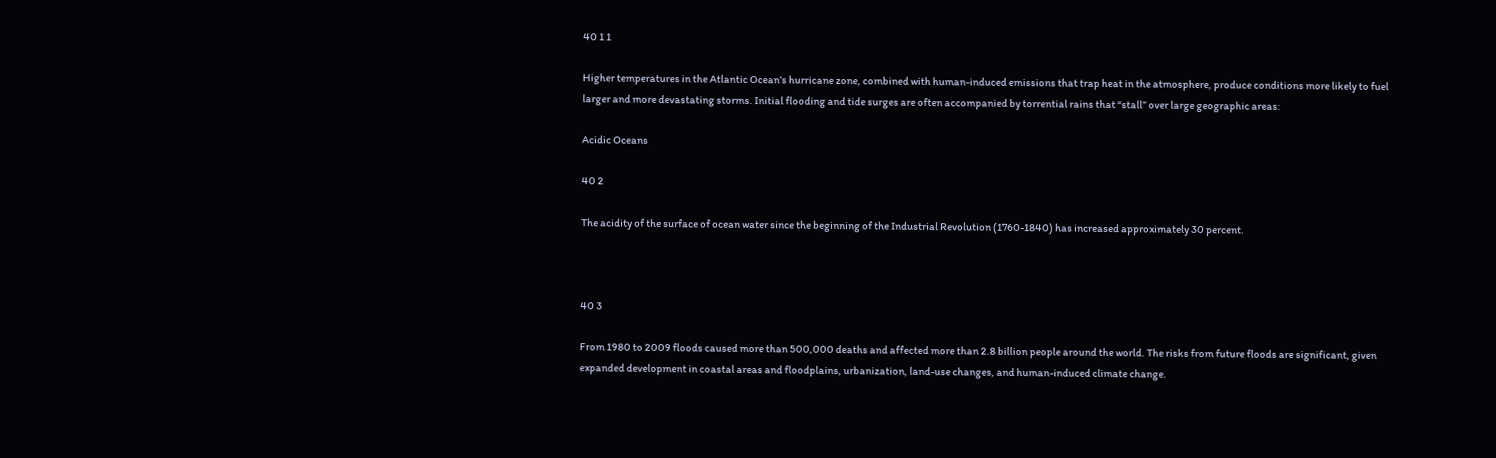40 1 1

Higher temperatures in the Atlantic Ocean’s hurricane zone, combined with human-induced emissions that trap heat in the atmosphere, produce conditions more likely to fuel larger and more devastating storms. Initial flooding and tide surges are often accompanied by torrential rains that “stall” over large geographic areas:

Acidic Oceans

40 2

The acidity of the surface of ocean water since the beginning of the Industrial Revolution (1760-1840) has increased approximately 30 percent.



40 3

From 1980 to 2009 floods caused more than 500,000 deaths and affected more than 2.8 billion people around the world. The risks from future floods are significant, given expanded development in coastal areas and floodplains, urbanization, land-use changes, and human-induced climate change.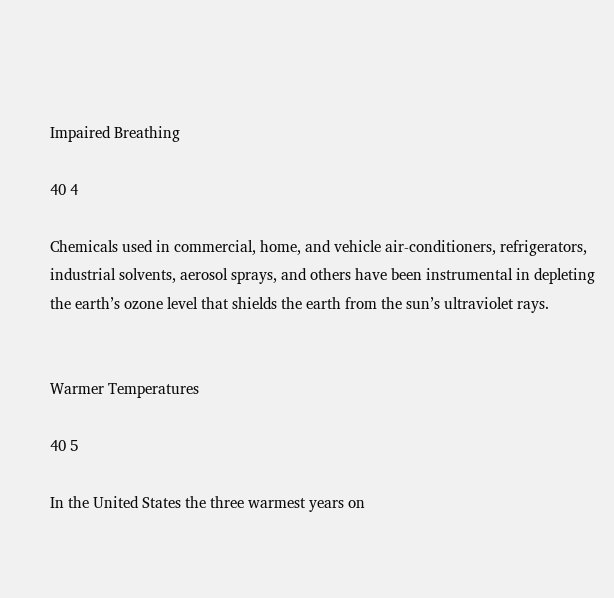Impaired Breathing

40 4

Chemicals used in commercial, home, and vehicle air-conditioners, refrigerators, industrial solvents, aerosol sprays, and others have been instrumental in depleting the earth’s ozone level that shields the earth from the sun’s ultraviolet rays.


Warmer Temperatures

40 5

In the United States the three warmest years on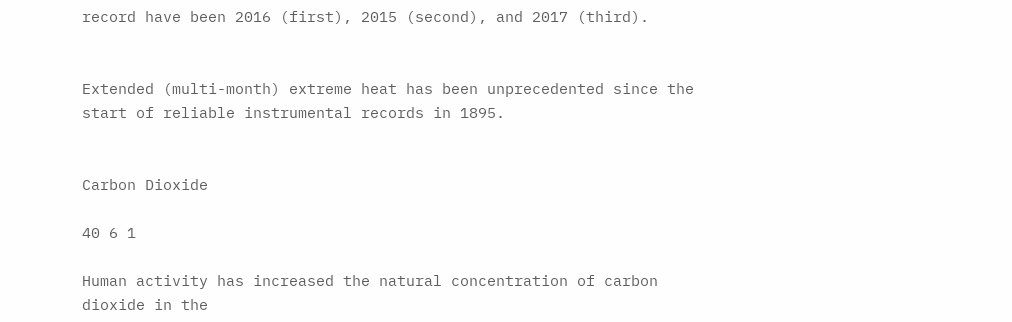record have been 2016 (first), 2015 (second), and 2017 (third).


Extended (multi-month) extreme heat has been unprecedented since the start of reliable instrumental records in 1895.


Carbon Dioxide

40 6 1

Human activity has increased the natural concentration of carbon dioxide in the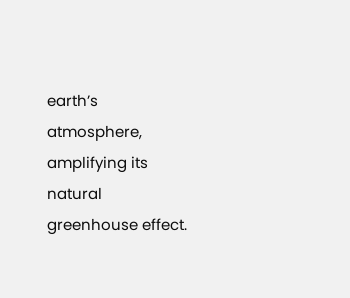earth’s atmosphere, amplifying its natural greenhouse effect.